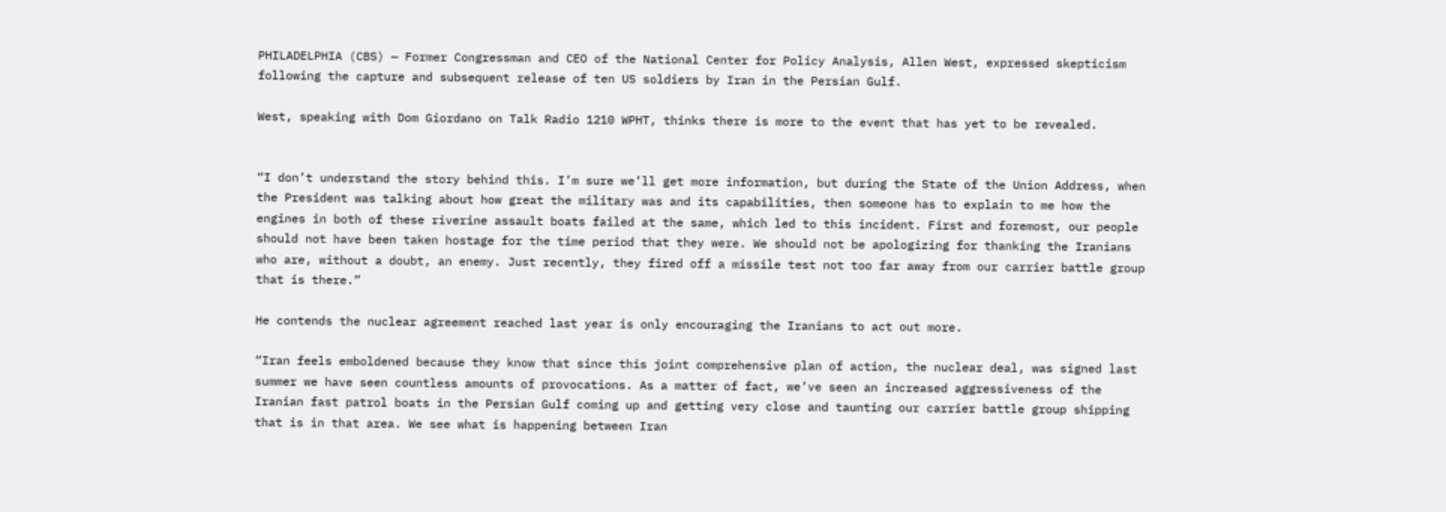PHILADELPHIA (CBS) — Former Congressman and CEO of the National Center for Policy Analysis, Allen West, expressed skepticism following the capture and subsequent release of ten US soldiers by Iran in the Persian Gulf.

West, speaking with Dom Giordano on Talk Radio 1210 WPHT, thinks there is more to the event that has yet to be revealed.


“I don’t understand the story behind this. I’m sure we’ll get more information, but during the State of the Union Address, when the President was talking about how great the military was and its capabilities, then someone has to explain to me how the engines in both of these riverine assault boats failed at the same, which led to this incident. First and foremost, our people should not have been taken hostage for the time period that they were. We should not be apologizing for thanking the Iranians who are, without a doubt, an enemy. Just recently, they fired off a missile test not too far away from our carrier battle group that is there.”

He contends the nuclear agreement reached last year is only encouraging the Iranians to act out more.

“Iran feels emboldened because they know that since this joint comprehensive plan of action, the nuclear deal, was signed last summer we have seen countless amounts of provocations. As a matter of fact, we’ve seen an increased aggressiveness of the Iranian fast patrol boats in the Persian Gulf coming up and getting very close and taunting our carrier battle group shipping that is in that area. We see what is happening between Iran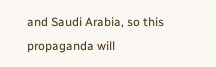and Saudi Arabia, so this propaganda will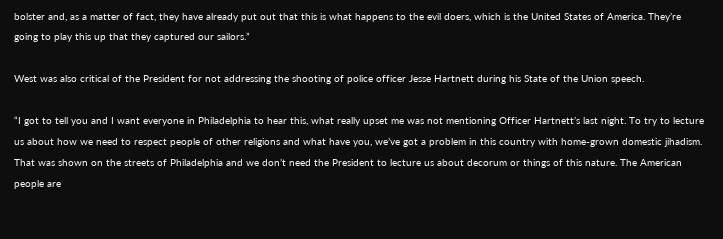bolster and, as a matter of fact, they have already put out that this is what happens to the evil doers, which is the United States of America. They’re going to play this up that they captured our sailors.”

West was also critical of the President for not addressing the shooting of police officer Jesse Hartnett during his State of the Union speech.

“I got to tell you and I want everyone in Philadelphia to hear this, what really upset me was not mentioning Officer Hartnett’s last night. To try to lecture us about how we need to respect people of other religions and what have you, we’ve got a problem in this country with home-grown domestic jihadism. That was shown on the streets of Philadelphia and we don’t need the President to lecture us about decorum or things of this nature. The American people are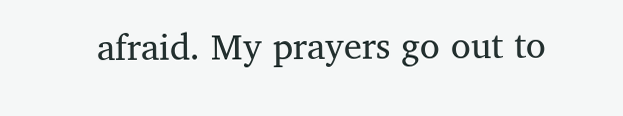afraid. My prayers go out to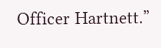Officer Hartnett.”